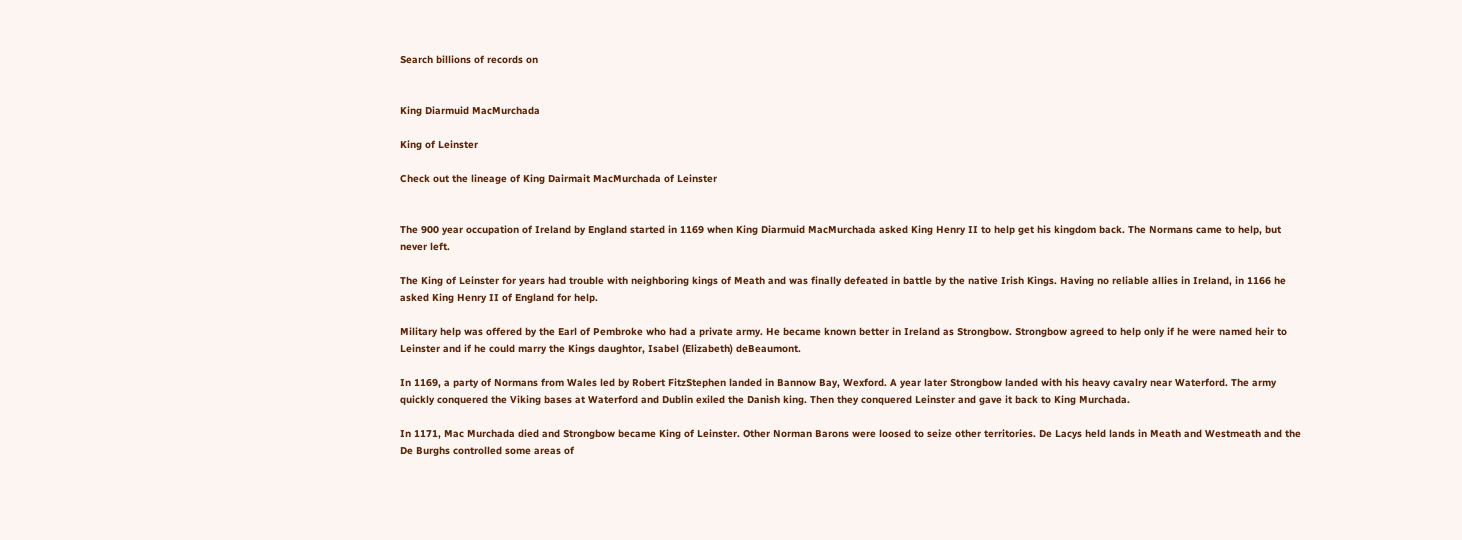Search billions of records on


King Diarmuid MacMurchada

King of Leinster

Check out the lineage of King Dairmait MacMurchada of Leinster


The 900 year occupation of Ireland by England started in 1169 when King Diarmuid MacMurchada asked King Henry II to help get his kingdom back. The Normans came to help, but never left.

The King of Leinster for years had trouble with neighboring kings of Meath and was finally defeated in battle by the native Irish Kings. Having no reliable allies in Ireland, in 1166 he asked King Henry II of England for help.

Military help was offered by the Earl of Pembroke who had a private army. He became known better in Ireland as Strongbow. Strongbow agreed to help only if he were named heir to Leinster and if he could marry the Kings daughtor, Isabel (Elizabeth) deBeaumont.

In 1169, a party of Normans from Wales led by Robert FitzStephen landed in Bannow Bay, Wexford. A year later Strongbow landed with his heavy cavalry near Waterford. The army quickly conquered the Viking bases at Waterford and Dublin exiled the Danish king. Then they conquered Leinster and gave it back to King Murchada.

In 1171, Mac Murchada died and Strongbow became King of Leinster. Other Norman Barons were loosed to seize other territories. De Lacys held lands in Meath and Westmeath and the De Burghs controlled some areas of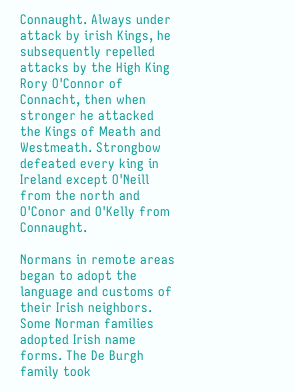Connaught. Always under attack by irish Kings, he subsequently repelled attacks by the High King Rory O'Connor of Connacht, then when stronger he attacked the Kings of Meath and Westmeath. Strongbow defeated every king in Ireland except O'Neill from the north and O'Conor and O'Kelly from Connaught.

Normans in remote areas began to adopt the language and customs of their Irish neighbors. Some Norman families adopted Irish name forms. The De Burgh family took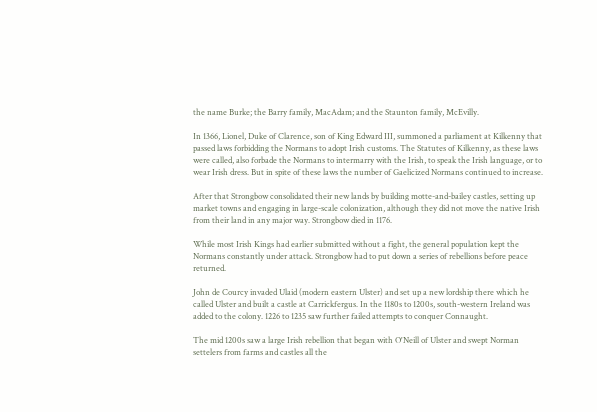the name Burke; the Barry family, MacAdam; and the Staunton family, McEvilly.

In 1366, Lionel, Duke of Clarence, son of King Edward III, summoned a parliament at Kilkenny that passed laws forbidding the Normans to adopt Irish customs. The Statutes of Kilkenny, as these laws were called, also forbade the Normans to intermarry with the Irish, to speak the Irish language, or to wear Irish dress. But in spite of these laws the number of Gaelicized Normans continued to increase.

After that Strongbow consolidated their new lands by building motte-and-bailey castles, setting up market towns and engaging in large-scale colonization, although they did not move the native Irish from their land in any major way. Strongbow died in 1176.

While most Irish Kings had earlier submitted without a fight, the general population kept the Normans constantly under attack. Strongbow had to put down a series of rebellions before peace returned.

John de Courcy invaded Ulaid (modern eastern Ulster) and set up a new lordship there which he called Ulster and built a castle at Carrickfergus. In the 1180s to 1200s, south-western Ireland was added to the colony. 1226 to 1235 saw further failed attempts to conquer Connaught.

The mid 1200s saw a large Irish rebellion that began with O'Neill of Ulster and swept Norman settelers from farms and castles all the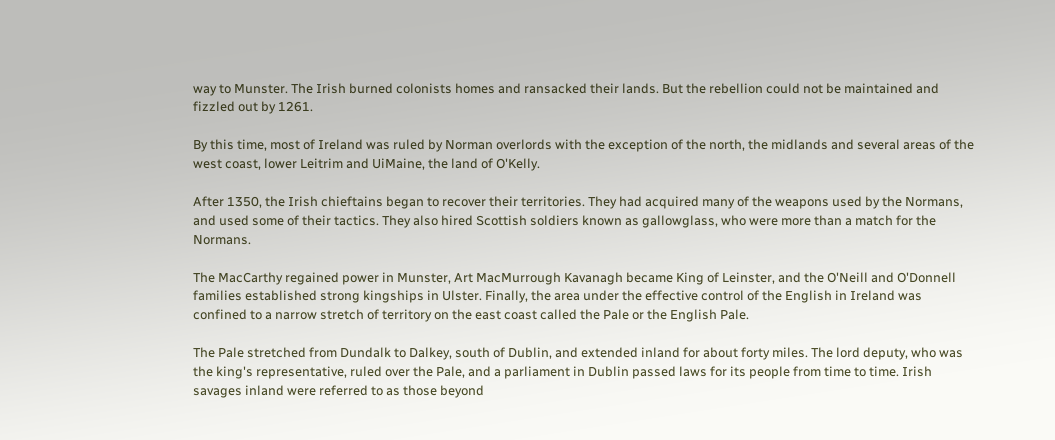way to Munster. The Irish burned colonists homes and ransacked their lands. But the rebellion could not be maintained and fizzled out by 1261.

By this time, most of Ireland was ruled by Norman overlords with the exception of the north, the midlands and several areas of the west coast, lower Leitrim and UiMaine, the land of O'Kelly.

After 1350, the Irish chieftains began to recover their territories. They had acquired many of the weapons used by the Normans, and used some of their tactics. They also hired Scottish soldiers known as gallowglass, who were more than a match for the Normans.

The MacCarthy regained power in Munster, Art MacMurrough Kavanagh became King of Leinster, and the O'Neill and O'Donnell families established strong kingships in Ulster. Finally, the area under the effective control of the English in Ireland was confined to a narrow stretch of territory on the east coast called the Pale or the English Pale.

The Pale stretched from Dundalk to Dalkey, south of Dublin, and extended inland for about forty miles. The lord deputy, who was the king's representative, ruled over the Pale, and a parliament in Dublin passed laws for its people from time to time. Irish savages inland were referred to as those beyond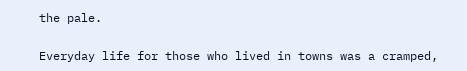the pale.

Everyday life for those who lived in towns was a cramped,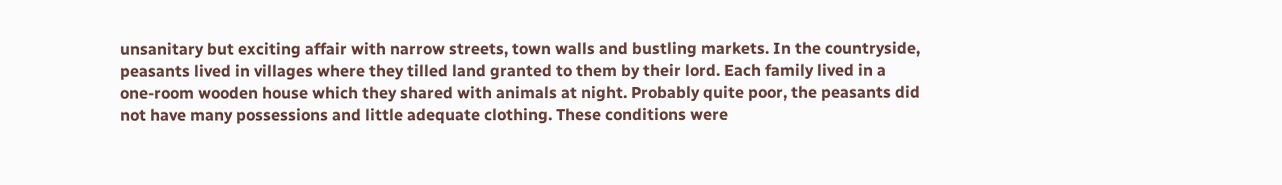unsanitary but exciting affair with narrow streets, town walls and bustling markets. In the countryside, peasants lived in villages where they tilled land granted to them by their lord. Each family lived in a one-room wooden house which they shared with animals at night. Probably quite poor, the peasants did not have many possessions and little adequate clothing. These conditions were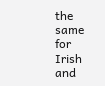the same for Irish and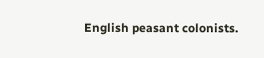English peasant colonists.